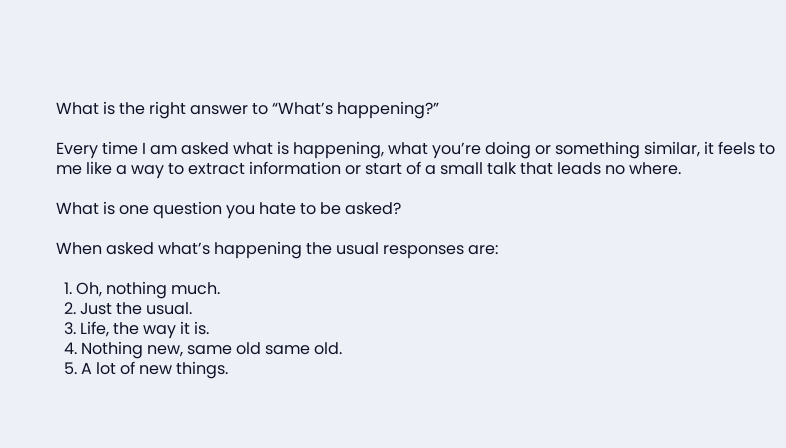What is the right answer to “What’s happening?”

Every time I am asked what is happening, what you’re doing or something similar, it feels to me like a way to extract information or start of a small talk that leads no where.

What is one question you hate to be asked?

When asked what’s happening the usual responses are:

  1. Oh, nothing much.
  2. Just the usual.
  3. Life, the way it is.
  4. Nothing new, same old same old.
  5. A lot of new things.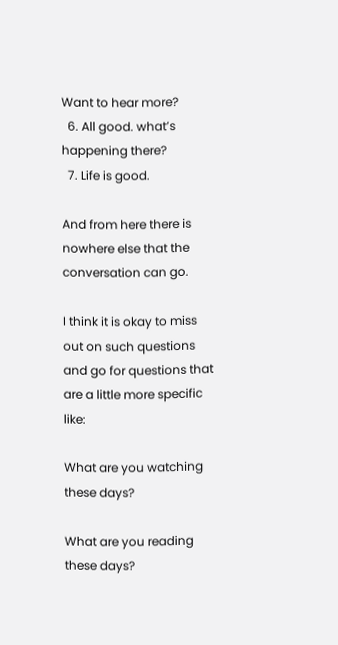Want to hear more?
  6. All good. what’s happening there?
  7. Life is good.

And from here there is nowhere else that the conversation can go.

I think it is okay to miss out on such questions and go for questions that are a little more specific like:

What are you watching these days?

What are you reading these days?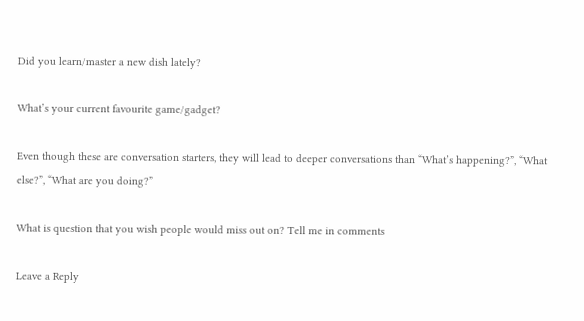Did you learn/master a new dish lately?

What’s your current favourite game/gadget?

Even though these are conversation starters, they will lead to deeper conversations than “What’s happening?”, “What else?”, “What are you doing?”

What is question that you wish people would miss out on? Tell me in comments

Leave a Reply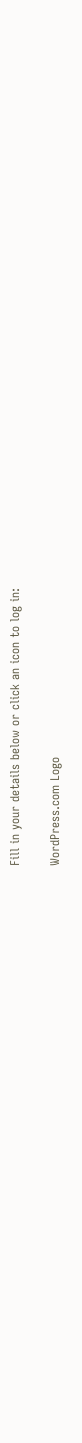Fill in your details below or click an icon to log in:

WordPress.com Logo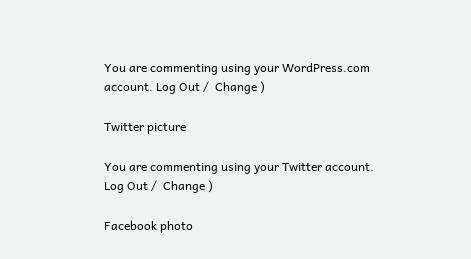You are commenting using your WordPress.com account. Log Out /  Change )

Twitter picture

You are commenting using your Twitter account. Log Out /  Change )

Facebook photo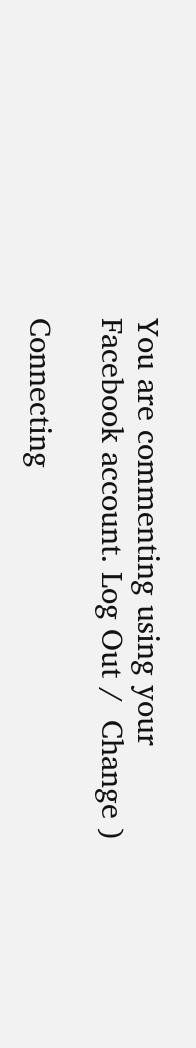You are commenting using your Facebook account. Log Out /  Change )

Connecting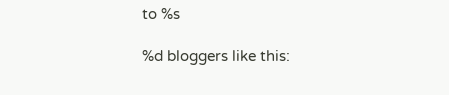to %s

%d bloggers like this: